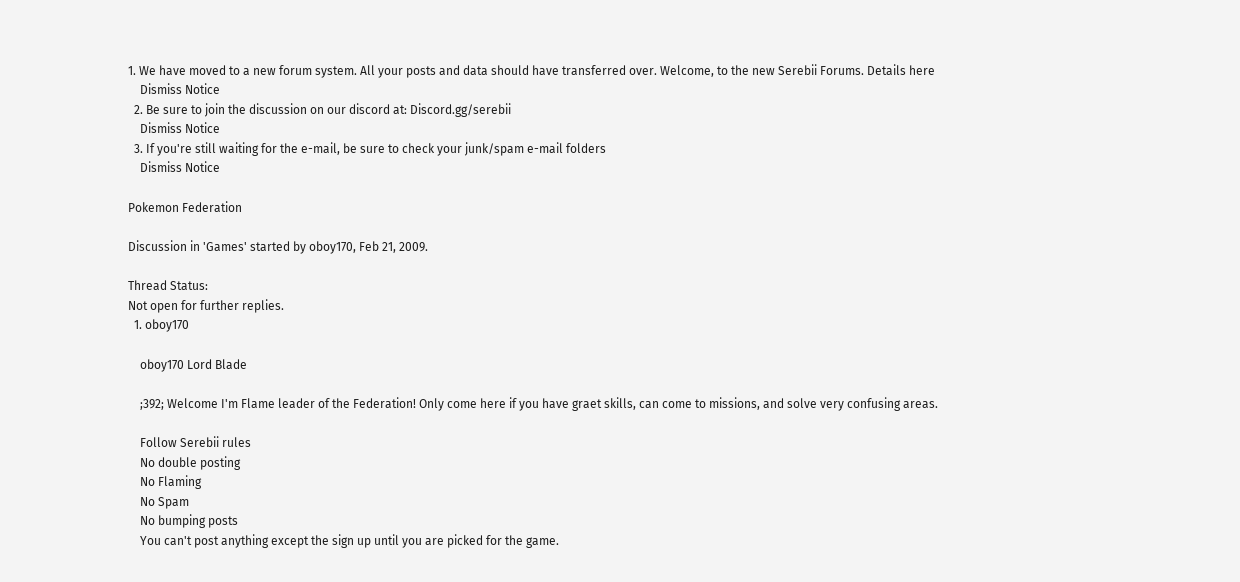1. We have moved to a new forum system. All your posts and data should have transferred over. Welcome, to the new Serebii Forums. Details here
    Dismiss Notice
  2. Be sure to join the discussion on our discord at: Discord.gg/serebii
    Dismiss Notice
  3. If you're still waiting for the e-mail, be sure to check your junk/spam e-mail folders
    Dismiss Notice

Pokemon Federation

Discussion in 'Games' started by oboy170, Feb 21, 2009.

Thread Status:
Not open for further replies.
  1. oboy170

    oboy170 Lord Blade

    ;392; Welcome I'm Flame leader of the Federation! Only come here if you have graet skills, can come to missions, and solve very confusing areas.

    Follow Serebii rules
    No double posting
    No Flaming
    No Spam
    No bumping posts
    You can't post anything except the sign up until you are picked for the game.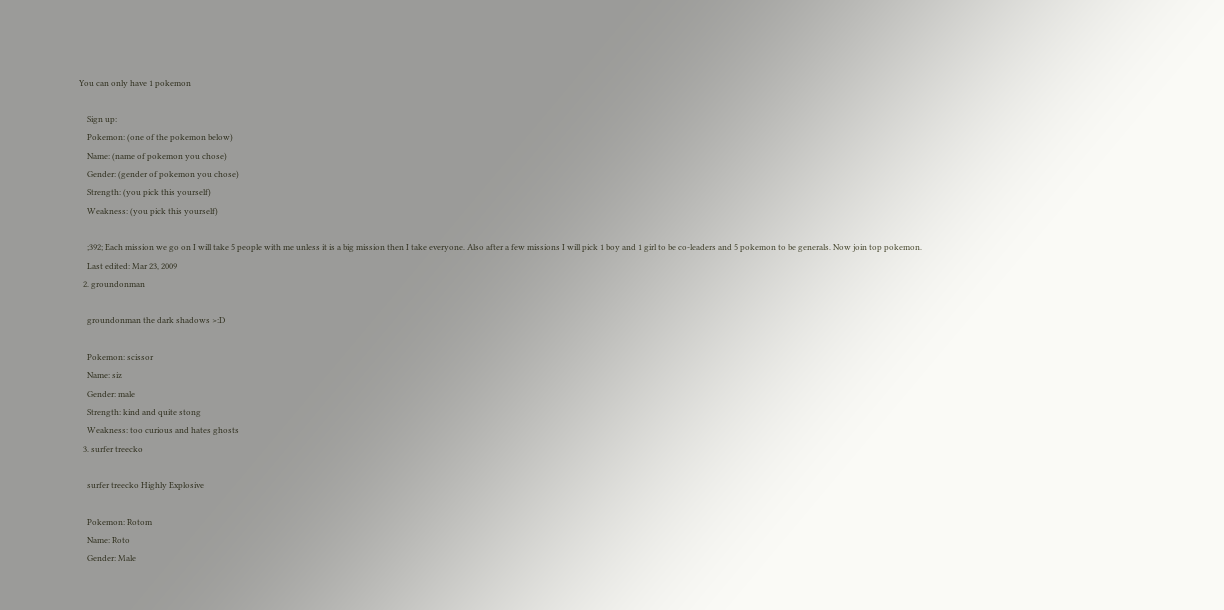You can only have 1 pokemon

    Sign up:
    Pokemon: (one of the pokemon below)
    Name: (name of pokemon you chose)
    Gender: (gender of pokemon you chose)
    Strength: (you pick this yourself)
    Weakness: (you pick this yourself)

    ;392; Each mission we go on I will take 5 people with me unless it is a big mission then I take everyone. Also after a few missions I will pick 1 boy and 1 girl to be co-leaders and 5 pokemon to be generals. Now join top pokemon.
    Last edited: Mar 23, 2009
  2. groundonman

    groundonman the dark shadows >:D

    Pokemon: scissor
    Name: siz
    Gender: male
    Strength: kind and quite stong
    Weakness: too curious and hates ghosts
  3. surfer treecko

    surfer treecko Highly Explosive

    Pokemon: Rotom
    Name: Roto
    Gender: Male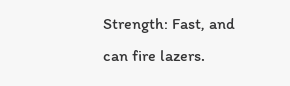Strength: Fast, and can fire lazers.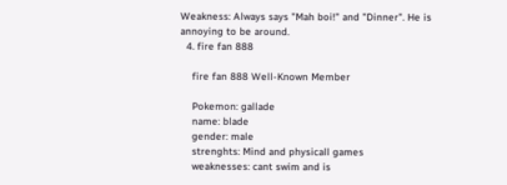Weakness: Always says "Mah boi!" and "Dinner". He is annoying to be around.
  4. fire fan 888

    fire fan 888 Well-Known Member

    Pokemon: gallade
    name: blade
    gender: male
    strenghts: Mind and physicall games
    weaknesses: cant swim and is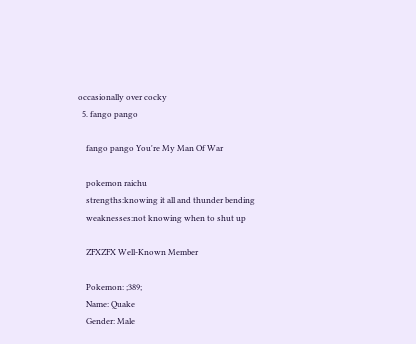occasionally over cocky
  5. fango pango

    fango pango You're My Man Of War

    pokemon raichu
    strengths:knowing it all and thunder bending
    weaknesses:not knowing when to shut up

    ZFXZFX Well-Known Member

    Pokemon: ;389;
    Name: Quake
    Gender: Male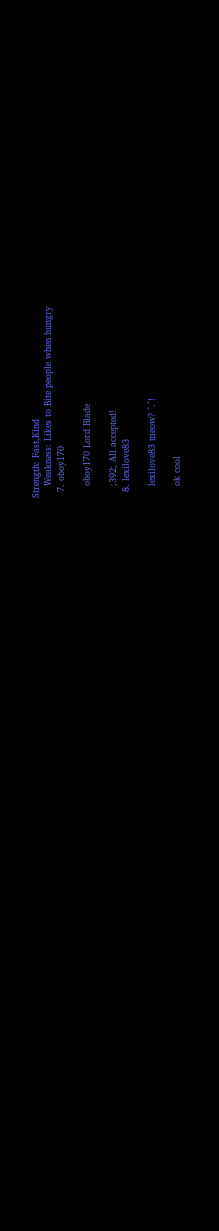Strength: Fast,Kind
    Weakness: Likes to Bite people when hungry
  7. oboy170

    oboy170 Lord Blade

    ;392; All accepted!
  8. lexilove83

    lexilove83 meow? ^.^!

    ok cool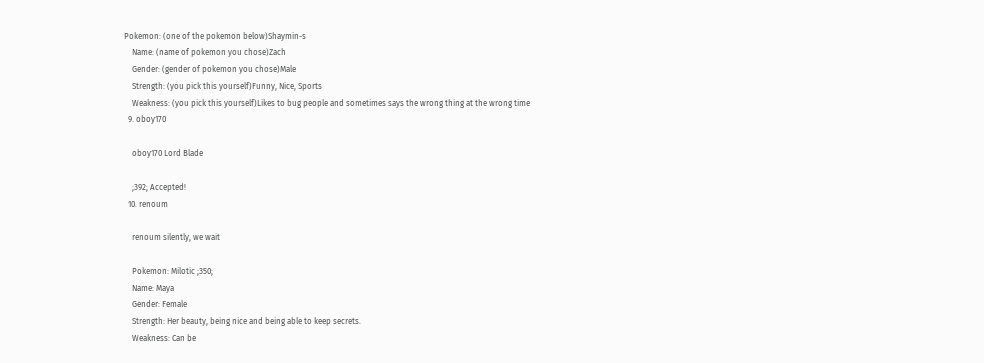Pokemon: (one of the pokemon below)Shaymin-s
    Name: (name of pokemon you chose)Zach
    Gender: (gender of pokemon you chose)Male
    Strength: (you pick this yourself)Funny, Nice, Sports
    Weakness: (you pick this yourself)Likes to bug people and sometimes says the wrong thing at the wrong time
  9. oboy170

    oboy170 Lord Blade

    ;392; Accepted!
  10. renoum

    renoum silently, we wait

    Pokemon: Milotic ;350;
    Name: Maya
    Gender: Female
    Strength: Her beauty, being nice and being able to keep secrets.
    Weakness: Can be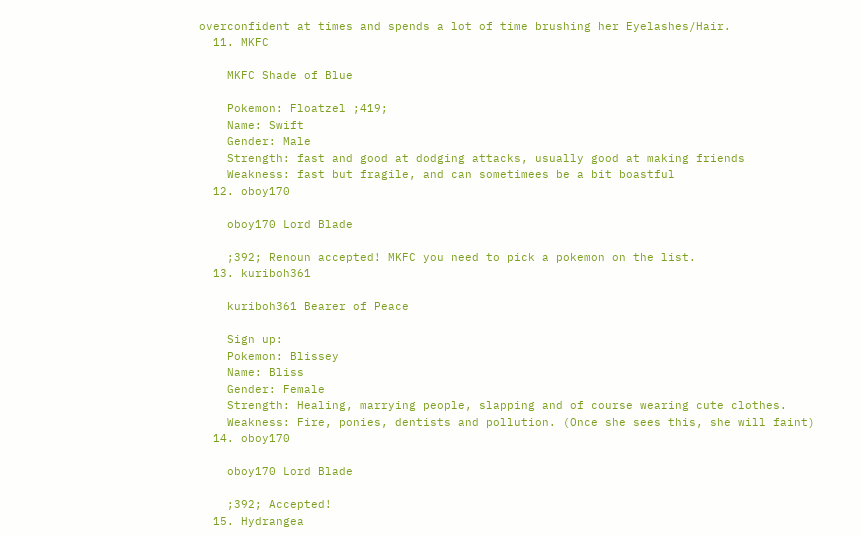overconfident at times and spends a lot of time brushing her Eyelashes/Hair.
  11. MKFC

    MKFC Shade of Blue

    Pokemon: Floatzel ;419;
    Name: Swift
    Gender: Male
    Strength: fast and good at dodging attacks, usually good at making friends
    Weakness: fast but fragile, and can sometimees be a bit boastful
  12. oboy170

    oboy170 Lord Blade

    ;392; Renoun accepted! MKFC you need to pick a pokemon on the list.
  13. kuriboh361

    kuriboh361 Bearer of Peace

    Sign up:
    Pokemon: Blissey
    Name: Bliss
    Gender: Female
    Strength: Healing, marrying people, slapping and of course wearing cute clothes.
    Weakness: Fire, ponies, dentists and pollution. (Once she sees this, she will faint)
  14. oboy170

    oboy170 Lord Blade

    ;392; Accepted!
  15. Hydrangea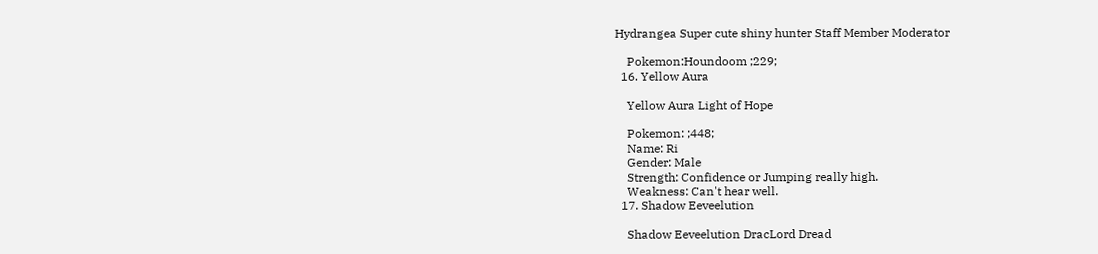Hydrangea Super cute shiny hunter Staff Member Moderator

    Pokemon:Houndoom ;229;
  16. Yellow Aura

    Yellow Aura Light of Hope

    Pokemon: ;448;
    Name: Ri
    Gender: Male
    Strength: Confidence or Jumping really high.
    Weakness: Can't hear well.
  17. Shadow Eeveelution

    Shadow Eeveelution DracLord Dread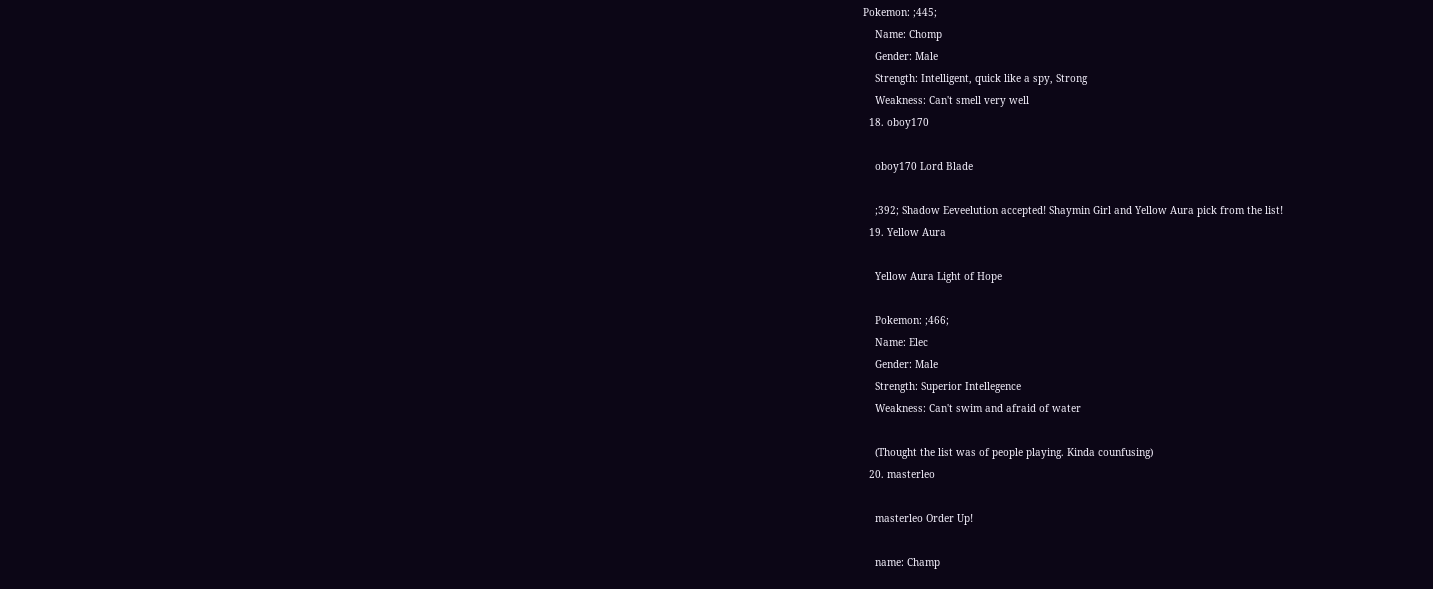Pokemon: ;445;
    Name: Chomp
    Gender: Male
    Strength: Intelligent, quick like a spy, Strong
    Weakness: Can't smell very well
  18. oboy170

    oboy170 Lord Blade

    ;392; Shadow Eeveelution accepted! Shaymin Girl and Yellow Aura pick from the list!
  19. Yellow Aura

    Yellow Aura Light of Hope

    Pokemon: ;466;
    Name: Elec
    Gender: Male
    Strength: Superior Intellegence
    Weakness: Can't swim and afraid of water

    (Thought the list was of people playing. Kinda counfusing)
  20. masterleo

    masterleo Order Up!

    name: Champ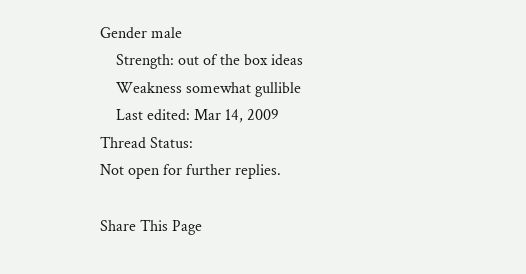Gender male
    Strength: out of the box ideas
    Weakness somewhat gullible
    Last edited: Mar 14, 2009
Thread Status:
Not open for further replies.

Share This Page